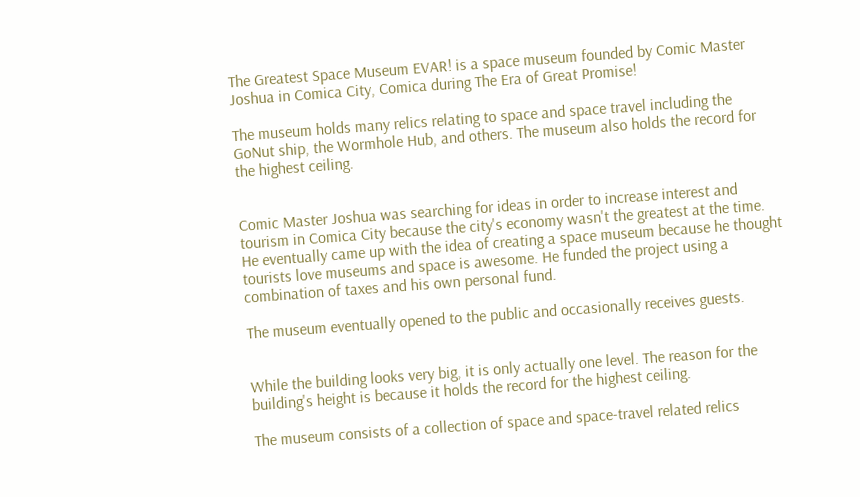The Greatest Space Museum EVAR! is a space museum founded by Comic Master Joshua in Comica City, Comica during The Era of Great Promise!

The museum holds many relics relating to space and space travel including the GoNut ship, the Wormhole Hub, and others. The museum also holds the record for the highest ceiling.


Comic Master Joshua was searching for ideas in order to increase interest and tourism in Comica City because the city's economy wasn't the greatest at the time. He eventually came up with the idea of creating a space museum because he thought tourists love museums and space is awesome. He funded the project using a combination of taxes and his own personal fund.

The museum eventually opened to the public and occasionally receives guests.


While the building looks very big, it is only actually one level. The reason for the building's height is because it holds the record for the highest ceiling.

The museum consists of a collection of space and space-travel related relics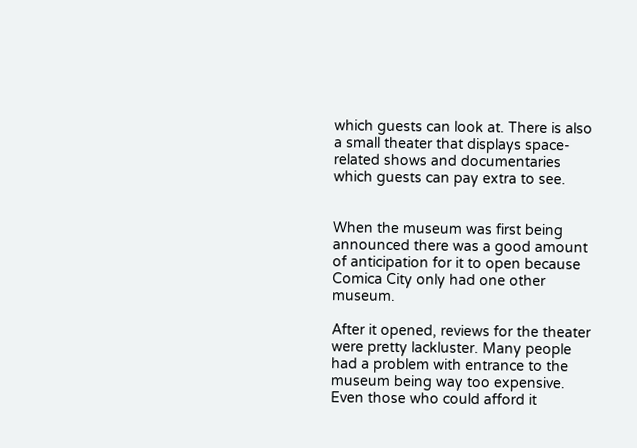which guests can look at. There is also a small theater that displays space-related shows and documentaries which guests can pay extra to see.


When the museum was first being announced there was a good amount of anticipation for it to open because Comica City only had one other museum.

After it opened, reviews for the theater were pretty lackluster. Many people had a problem with entrance to the museum being way too expensive. Even those who could afford it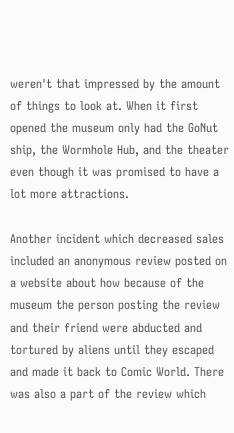weren't that impressed by the amount of things to look at. When it first opened the museum only had the GoNut ship, the Wormhole Hub, and the theater even though it was promised to have a lot more attractions.

Another incident which decreased sales included an anonymous review posted on a website about how because of the museum the person posting the review and their friend were abducted and tortured by aliens until they escaped and made it back to Comic World. There was also a part of the review which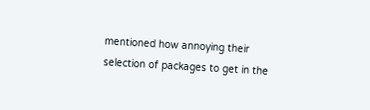mentioned how annoying their selection of packages to get in the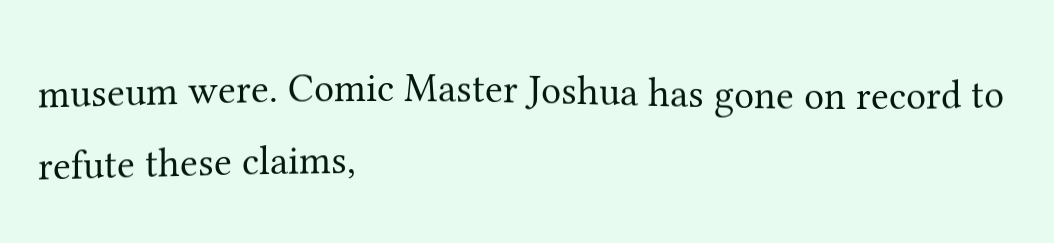museum were. Comic Master Joshua has gone on record to refute these claims,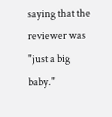saying that the reviewer was "just a big baby."